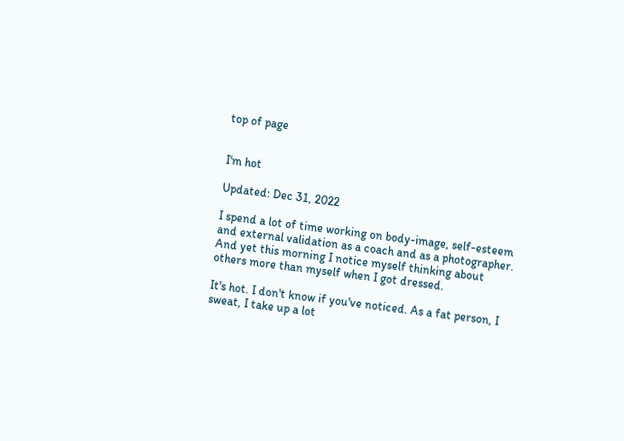top of page


I'm hot

Updated: Dec 31, 2022

I spend a lot of time working on body-image, self-esteem and external validation as a coach and as a photographer. And yet this morning I notice myself thinking about others more than myself when I got dressed.

It's hot. I don't know if you've noticed. As a fat person, I sweat, I take up a lot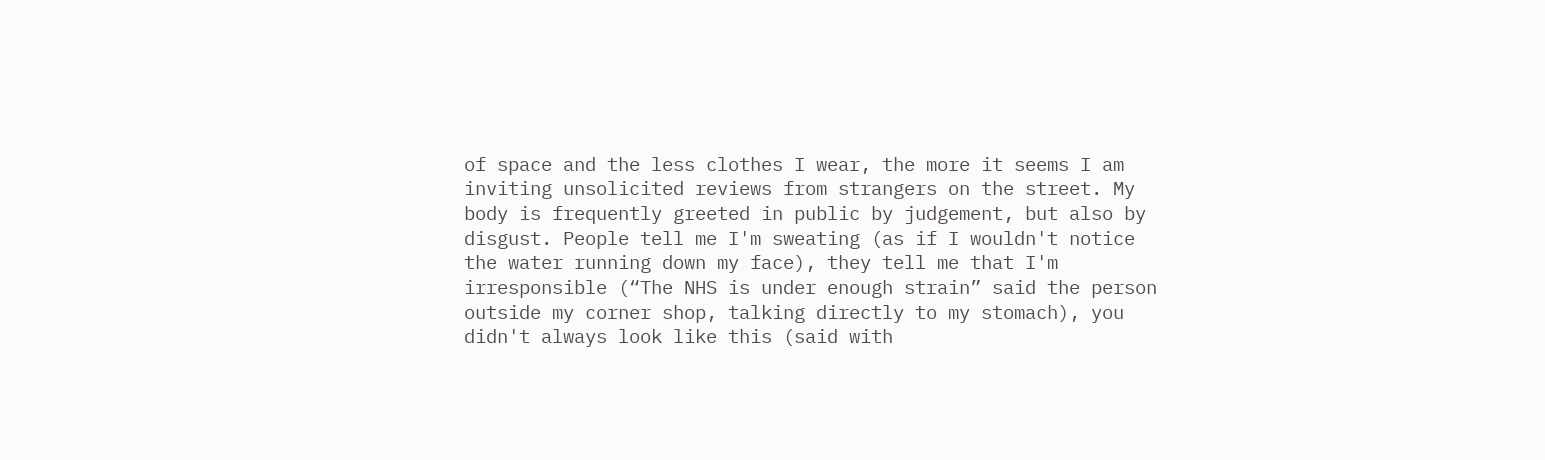of space and the less clothes I wear, the more it seems I am inviting unsolicited reviews from strangers on the street. My body is frequently greeted in public by judgement, but also by disgust. People tell me I'm sweating (as if I wouldn't notice the water running down my face), they tell me that I'm irresponsible (“The NHS is under enough strain” said the person outside my corner shop, talking directly to my stomach), you didn't always look like this (said with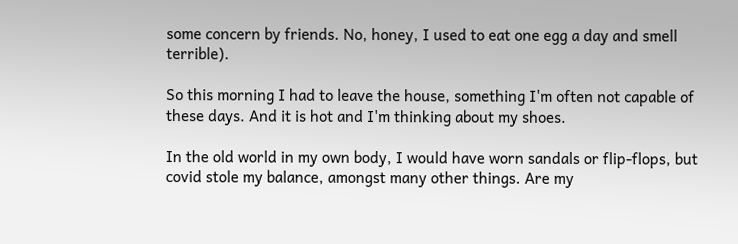some concern by friends. No, honey, I used to eat one egg a day and smell terrible).

So this morning I had to leave the house, something I'm often not capable of these days. And it is hot and I'm thinking about my shoes.

In the old world in my own body, I would have worn sandals or flip-flops, but covid stole my balance, amongst many other things. Are my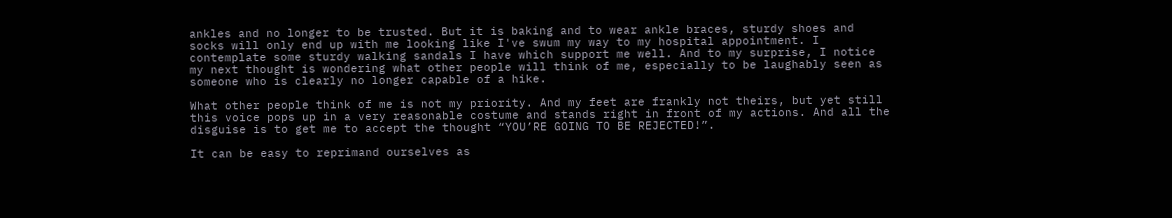ankles and no longer to be trusted. But it is baking and to wear ankle braces, sturdy shoes and socks will only end up with me looking like I've swum my way to my hospital appointment. I contemplate some sturdy walking sandals I have which support me well. And to my surprise, I notice my next thought is wondering what other people will think of me, especially to be laughably seen as someone who is clearly no longer capable of a hike.

What other people think of me is not my priority. And my feet are frankly not theirs, but yet still this voice pops up in a very reasonable costume and stands right in front of my actions. And all the disguise is to get me to accept the thought “YOU’RE GOING TO BE REJECTED!”.

It can be easy to reprimand ourselves as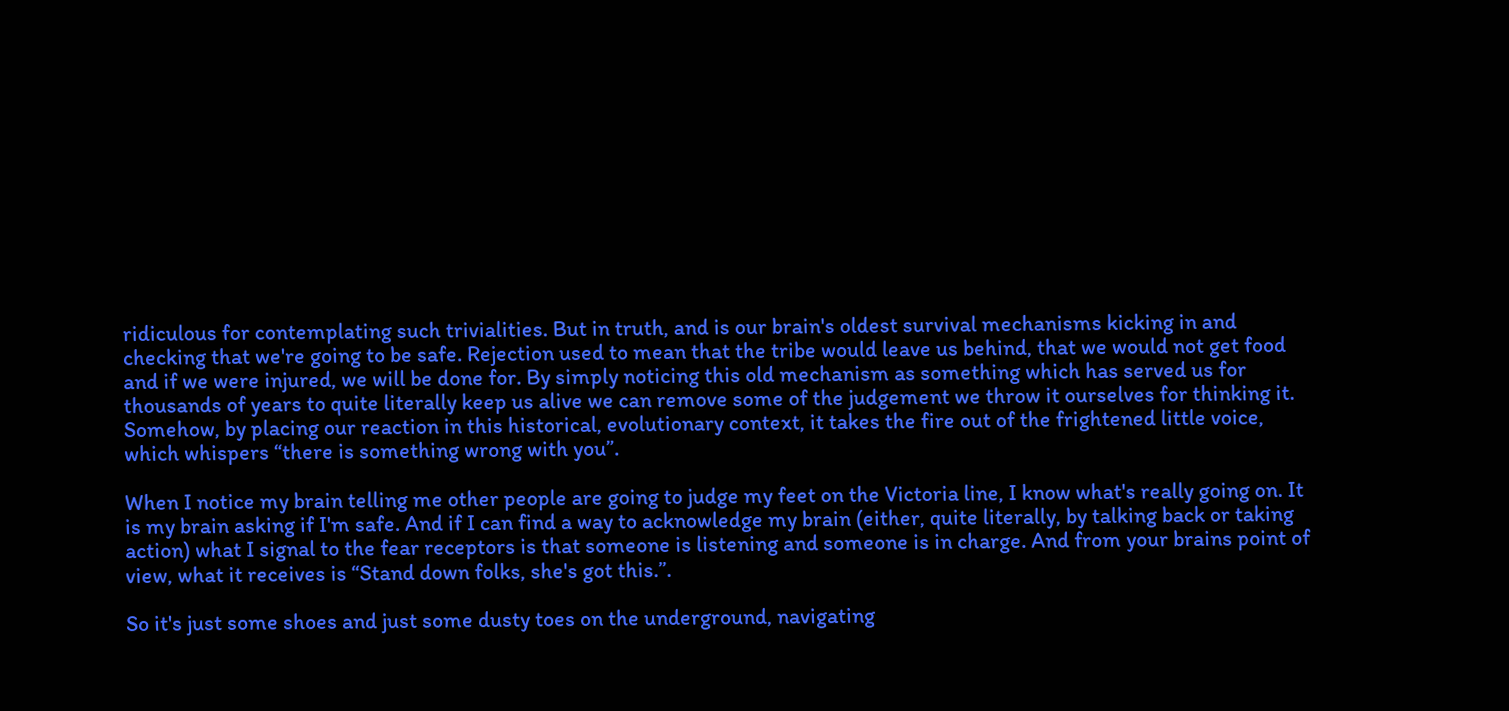ridiculous for contemplating such trivialities. But in truth, and is our brain's oldest survival mechanisms kicking in and checking that we're going to be safe. Rejection used to mean that the tribe would leave us behind, that we would not get food and if we were injured, we will be done for. By simply noticing this old mechanism as something which has served us for thousands of years to quite literally keep us alive we can remove some of the judgement we throw it ourselves for thinking it. Somehow, by placing our reaction in this historical, evolutionary context, it takes the fire out of the frightened little voice, which whispers “there is something wrong with you”.

When I notice my brain telling me other people are going to judge my feet on the Victoria line, I know what's really going on. It is my brain asking if I'm safe. And if I can find a way to acknowledge my brain (either, quite literally, by talking back or taking action) what I signal to the fear receptors is that someone is listening and someone is in charge. And from your brains point of view, what it receives is “Stand down folks, she's got this.”.

So it's just some shoes and just some dusty toes on the underground, navigating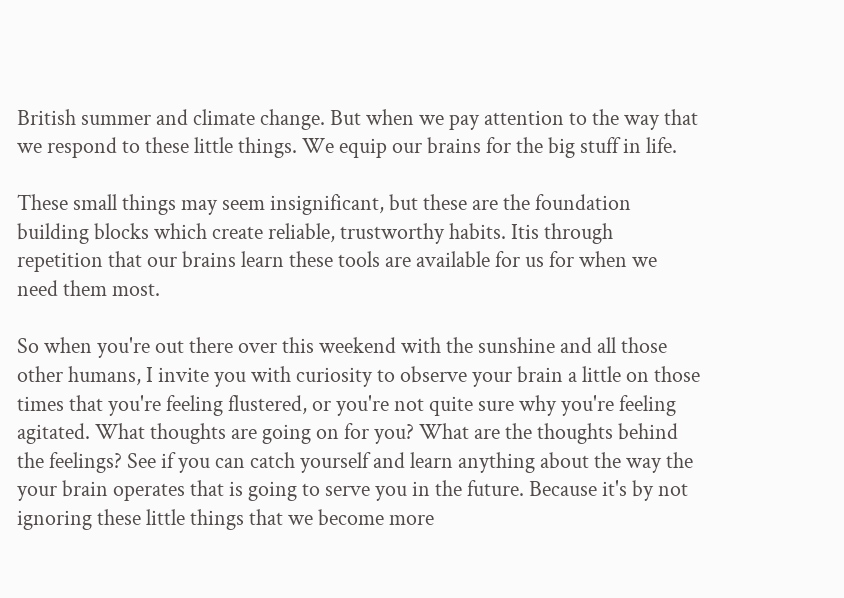British summer and climate change. But when we pay attention to the way that we respond to these little things. We equip our brains for the big stuff in life.

These small things may seem insignificant, but these are the foundation building blocks which create reliable, trustworthy habits. Itis through repetition that our brains learn these tools are available for us for when we need them most.

So when you're out there over this weekend with the sunshine and all those other humans, I invite you with curiosity to observe your brain a little on those times that you're feeling flustered, or you're not quite sure why you're feeling agitated. What thoughts are going on for you? What are the thoughts behind the feelings? See if you can catch yourself and learn anything about the way the your brain operates that is going to serve you in the future. Because it's by not ignoring these little things that we become more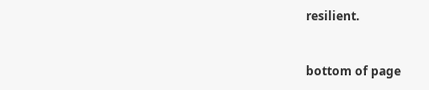resilient.


bottom of page